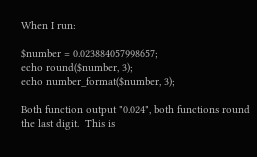When I run:

$number = 0.023884057998657;
echo round($number, 3);
echo number_format($number, 3);

Both function output "0.024", both functions round the last digit.  This is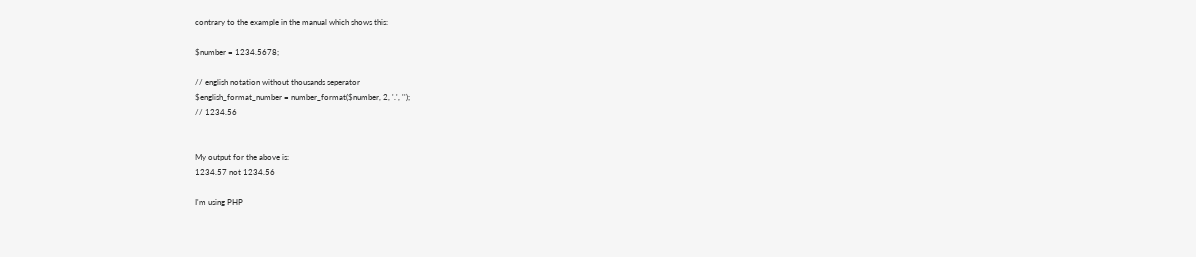contrary to the example in the manual which shows this:

$number = 1234.5678;

// english notation without thousands seperator
$english_format_number = number_format($number, 2, '.', '');
// 1234.56


My output for the above is:
1234.57 not 1234.56

I'm using PHP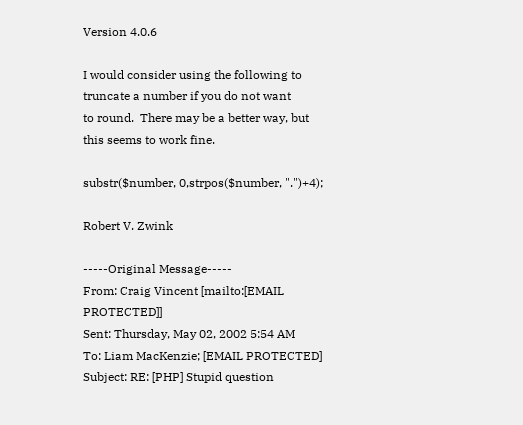Version 4.0.6

I would consider using the following to truncate a number if you do not want
to round.  There may be a better way, but this seems to work fine.

substr($number, 0,strpos($number, ".")+4);

Robert V. Zwink

-----Original Message-----
From: Craig Vincent [mailto:[EMAIL PROTECTED]]
Sent: Thursday, May 02, 2002 5:54 AM
To: Liam MacKenzie; [EMAIL PROTECTED]
Subject: RE: [PHP] Stupid question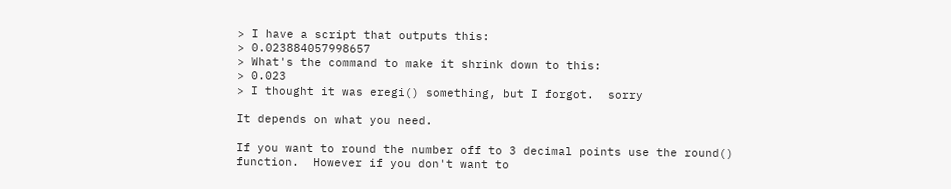> I have a script that outputs this:
> 0.023884057998657
> What's the command to make it shrink down to this:
> 0.023
> I thought it was eregi() something, but I forgot.  sorry

It depends on what you need.

If you want to round the number off to 3 decimal points use the round()
function.  However if you don't want to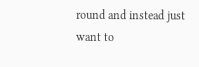round and instead just want to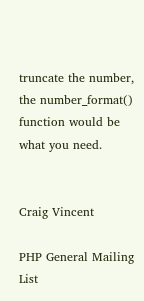truncate the number, the number_format() function would be what you need.


Craig Vincent

PHP General Mailing List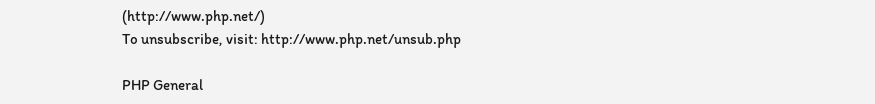(http://www.php.net/)
To unsubscribe, visit: http://www.php.net/unsub.php

PHP General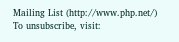Mailing List (http://www.php.net/)
To unsubscribe, visit: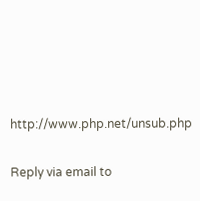http://www.php.net/unsub.php

Reply via email to